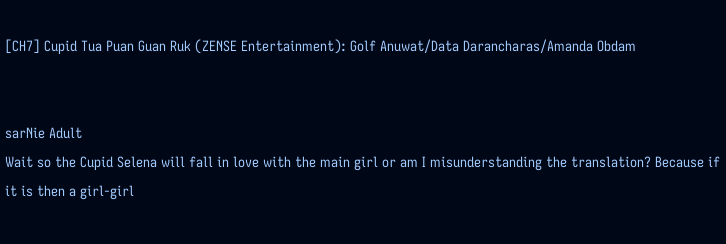[CH7] Cupid Tua Puan Guan Ruk (ZENSE Entertainment): Golf Anuwat/Data Darancharas/Amanda Obdam


sarNie Adult
Wait so the Cupid Selena will fall in love with the main girl or am I misunderstanding the translation? Because if it is then a girl-girl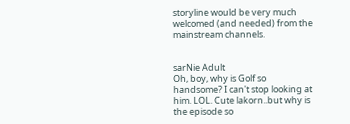storyline would be very much welcomed (and needed) from the mainstream channels.


sarNie Adult
Oh, boy, why is Golf so handsome? I can't stop looking at him. LOL. Cute lakorn..but why is the episode so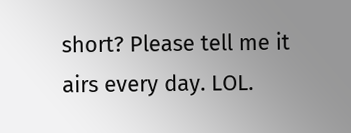short? Please tell me it airs every day. LOL.